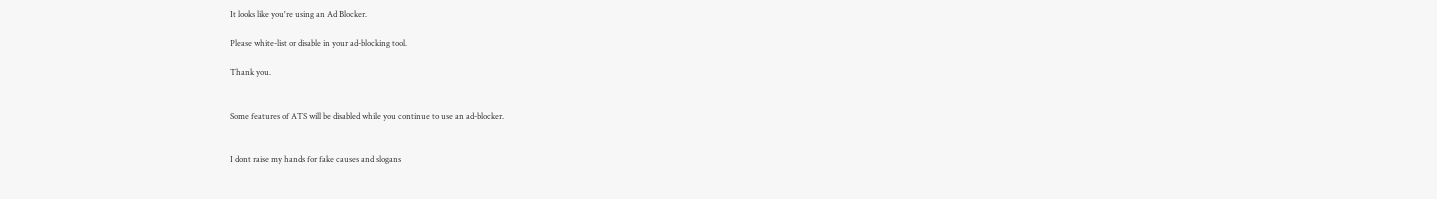It looks like you're using an Ad Blocker.

Please white-list or disable in your ad-blocking tool.

Thank you.


Some features of ATS will be disabled while you continue to use an ad-blocker.


I dont raise my hands for fake causes and slogans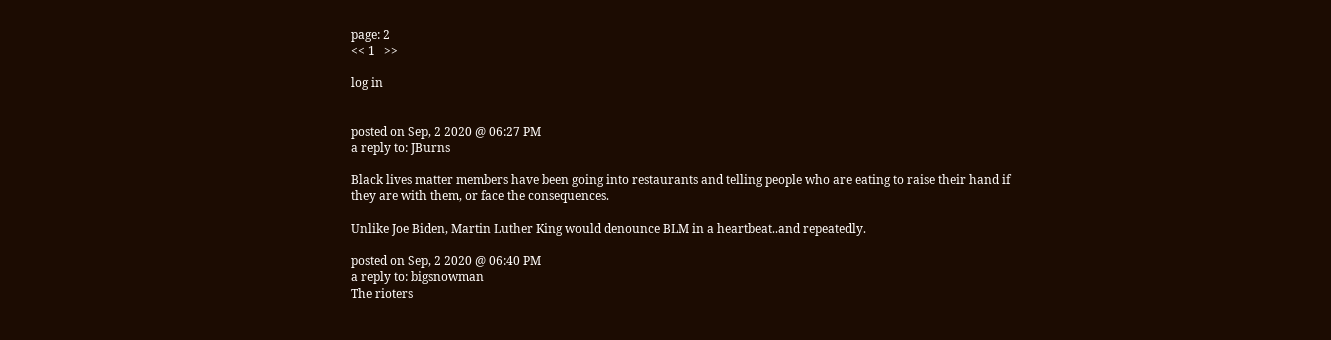page: 2
<< 1   >>

log in


posted on Sep, 2 2020 @ 06:27 PM
a reply to: JBurns

Black lives matter members have been going into restaurants and telling people who are eating to raise their hand if they are with them, or face the consequences.

Unlike Joe Biden, Martin Luther King would denounce BLM in a heartbeat..and repeatedly.

posted on Sep, 2 2020 @ 06:40 PM
a reply to: bigsnowman
The rioters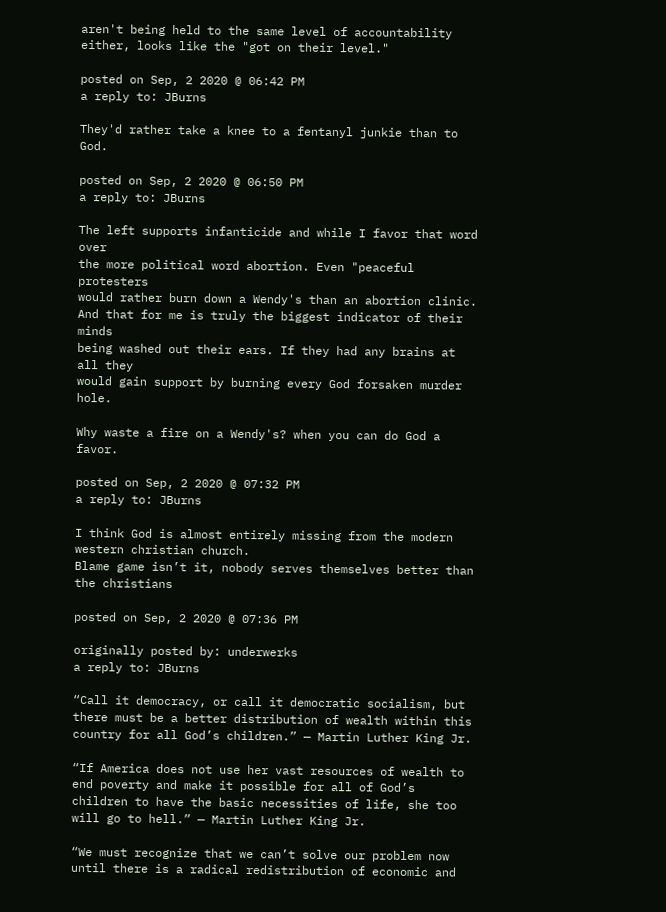aren't being held to the same level of accountability either, looks like the "got on their level."

posted on Sep, 2 2020 @ 06:42 PM
a reply to: JBurns

They'd rather take a knee to a fentanyl junkie than to God.

posted on Sep, 2 2020 @ 06:50 PM
a reply to: JBurns

The left supports infanticide and while I favor that word over
the more political word abortion. Even "peaceful protesters
would rather burn down a Wendy's than an abortion clinic.
And that for me is truly the biggest indicator of their minds
being washed out their ears. If they had any brains at all they
would gain support by burning every God forsaken murder hole.

Why waste a fire on a Wendy's? when you can do God a favor.

posted on Sep, 2 2020 @ 07:32 PM
a reply to: JBurns

I think God is almost entirely missing from the modern western christian church.
Blame game isn’t it, nobody serves themselves better than the christians

posted on Sep, 2 2020 @ 07:36 PM

originally posted by: underwerks
a reply to: JBurns

“Call it democracy, or call it democratic socialism, but there must be a better distribution of wealth within this country for all God’s children.” — Martin Luther King Jr.

“If America does not use her vast resources of wealth to end poverty and make it possible for all of God’s children to have the basic necessities of life, she too will go to hell.” — Martin Luther King Jr.

“We must recognize that we can’t solve our problem now until there is a radical redistribution of economic and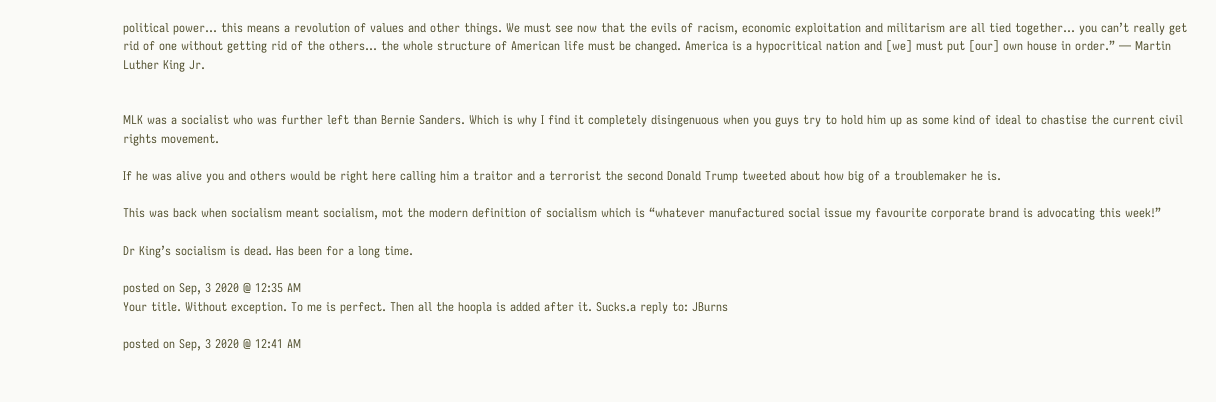political power… this means a revolution of values and other things. We must see now that the evils of racism, economic exploitation and militarism are all tied together… you can’t really get rid of one without getting rid of the others… the whole structure of American life must be changed. America is a hypocritical nation and [we] must put [our] own house in order.” — Martin Luther King Jr.


MLK was a socialist who was further left than Bernie Sanders. Which is why I find it completely disingenuous when you guys try to hold him up as some kind of ideal to chastise the current civil rights movement.

If he was alive you and others would be right here calling him a traitor and a terrorist the second Donald Trump tweeted about how big of a troublemaker he is.

This was back when socialism meant socialism, mot the modern definition of socialism which is “whatever manufactured social issue my favourite corporate brand is advocating this week!”

Dr King’s socialism is dead. Has been for a long time.

posted on Sep, 3 2020 @ 12:35 AM
Your title. Without exception. To me is perfect. Then all the hoopla is added after it. Sucks.a reply to: JBurns

posted on Sep, 3 2020 @ 12:41 AM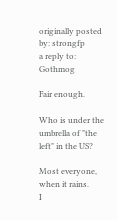originally posted by: strongfp
a reply to: Gothmog

Fair enough.

Who is under the umbrella of "the left" in the US?

Most everyone, when it rains.
I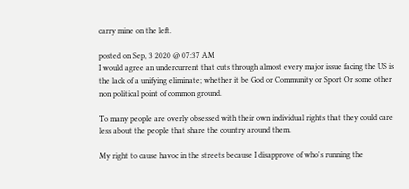carry mine on the left.

posted on Sep, 3 2020 @ 07:37 AM
I would agree an undercurrent that cuts through almost every major issue facing the US is the lack of a unifying eliminate; whether it be God or Community or Sport Or some other non political point of common ground.

To many people are overly obsessed with their own individual rights that they could care less about the people that share the country around them.

My right to cause havoc in the streets because I disapprove of who's running the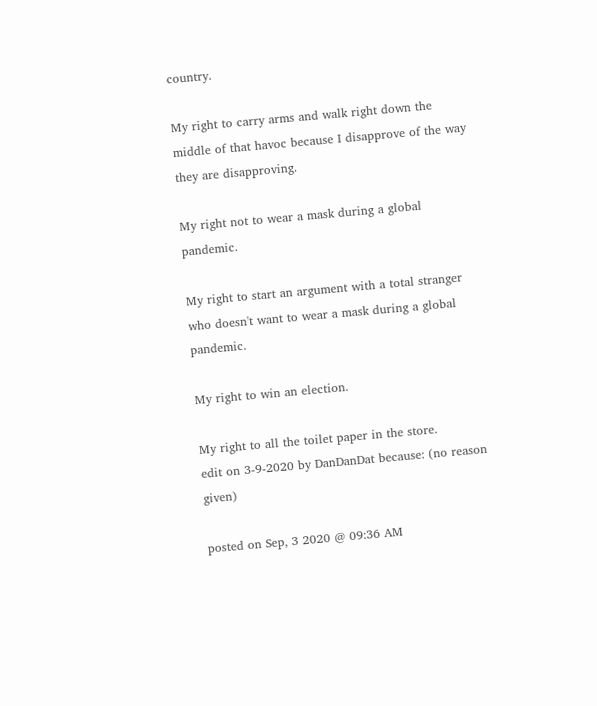country.

My right to carry arms and walk right down the middle of that havoc because I disapprove of the way they are disapproving.

My right not to wear a mask during a global pandemic.

My right to start an argument with a total stranger who doesn't want to wear a mask during a global pandemic.

My right to win an election.

My right to all the toilet paper in the store.
edit on 3-9-2020 by DanDanDat because: (no reason given)

posted on Sep, 3 2020 @ 09:36 AM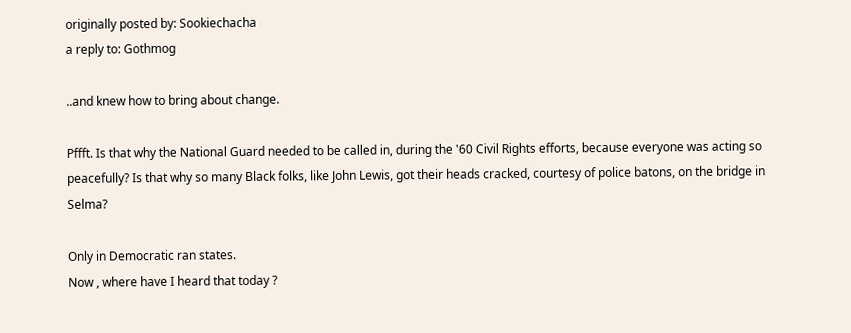originally posted by: Sookiechacha
a reply to: Gothmog

..and knew how to bring about change.

Pffft. Is that why the National Guard needed to be called in, during the '60 Civil Rights efforts, because everyone was acting so peacefully? Is that why so many Black folks, like John Lewis, got their heads cracked, courtesy of police batons, on the bridge in Selma?

Only in Democratic ran states.
Now , where have I heard that today ?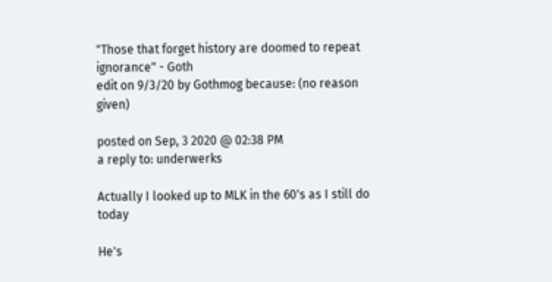"Those that forget history are doomed to repeat ignorance" - Goth
edit on 9/3/20 by Gothmog because: (no reason given)

posted on Sep, 3 2020 @ 02:38 PM
a reply to: underwerks

Actually I looked up to MLK in the 60's as I still do today

He's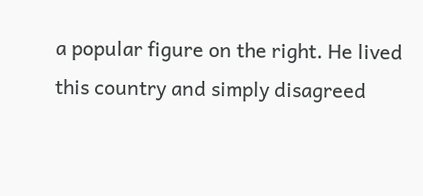a popular figure on the right. He lived this country and simply disagreed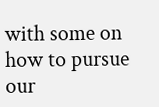with some on how to pursue our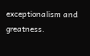exceptionalism and greatness.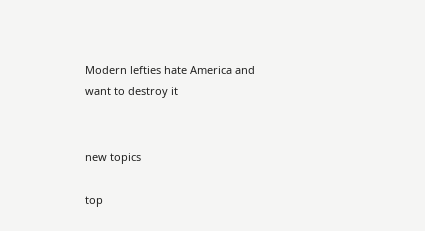Modern lefties hate America and want to destroy it


new topics

top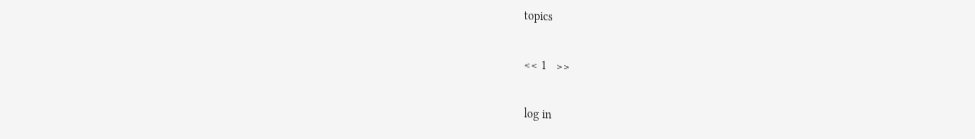topics

<< 1   >>

log in